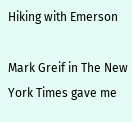Hiking with Emerson

Mark Greif in The New York Times gave me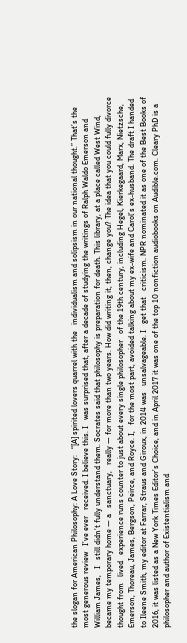the slogan for American Philosophy: A Love Story:   “[A] spirited lovers quarrel with the   individualism and solipsism in our national thought.” That’s the most generous review   I’ve ever   received. I believe this. I   was surprised that, after a decade of studying the writings of Ralph Waldo Emerson and William James,   I   still didn’t fully understand them. Socrates said that philosophy is preparation for death. This library, at a place called West Wind, became my temporary home — a   sanctuary,   really — for more than two years. How did writing it, then, change you? The idea that you could fully divorce thought from   lived   experience runs counter to just about every single philosopher   of the 19th century, including Hegel, Kierkegaard, Marx, Nietzsche, Emerson, Thoreau, James, Bergson, Peirce, and Royce. I,   for the most part, avoided talking about my ex-wife and Carol’s ex-husband. The draft I handed to Ileene Smith, my editor at Farrar, Straus and Giroux, in 2014 was   unsalvageable. I   get that   criticism. NPR nominated it as one of the Best Books of 2016, it was listed as a New York Times Editor’s Choice, and in April 2017 it was one of the top 10 nonfiction audiobooks on Audible.com. Cleary PhD is a philosopher and author of Existentialism and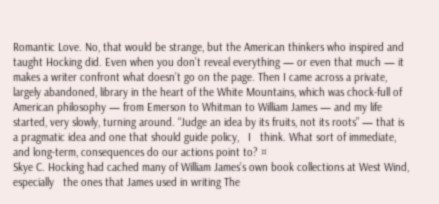Romantic Love. No, that would be strange, but the American thinkers who inspired and taught Hocking did. Even when you don’t reveal everything — or even that much — it makes a writer confront what doesn’t go on the page. Then I came across a private, largely abandoned, library in the heart of the White Mountains, which was chock-full of American philosophy — from Emerson to Whitman to William James — and my life started, very slowly, turning around. “Judge an idea by its fruits, not its roots” — that is a pragmatic idea and one that should guide policy,   I   think. What sort of immediate, and long-term, consequences do our actions point to? ¤
Skye C. Hocking had cached many of William James’s own book collections at West Wind, especially   the ones that James used in writing The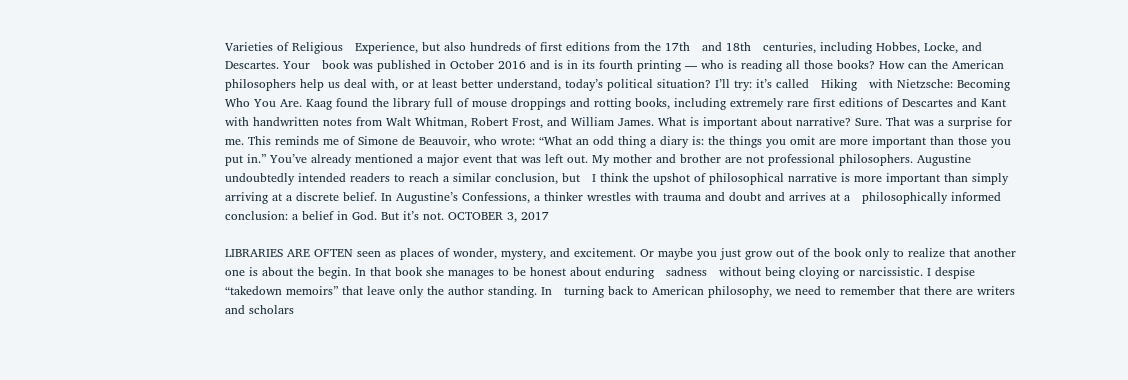Varieties of Religious   Experience, but also hundreds of first editions from the 17th   and 18th   centuries, including Hobbes, Locke, and Descartes. Your   book was published in October 2016 and is in its fourth printing — who is reading all those books? How can the American philosophers help us deal with, or at least better understand, today’s political situation? I’ll try: it’s called   Hiking   with Nietzsche: Becoming Who You Are. Kaag found the library full of mouse droppings and rotting books, including extremely rare first editions of Descartes and Kant with handwritten notes from Walt Whitman, Robert Frost, and William James. What is important about narrative? Sure. That was a surprise for me. This reminds me of Simone de Beauvoir, who wrote: “What an odd thing a diary is: the things you omit are more important than those you put in.” You’ve already mentioned a major event that was left out. My mother and brother are not professional philosophers. Augustine undoubtedly intended readers to reach a similar conclusion, but   I think the upshot of philosophical narrative is more important than simply arriving at a discrete belief. In Augustine’s Confessions, a thinker wrestles with trauma and doubt and arrives at a   philosophically informed conclusion: a belief in God. But it’s not. OCTOBER 3, 2017

LIBRARIES ARE OFTEN seen as places of wonder, mystery, and excitement. Or maybe you just grow out of the book only to realize that another one is about the begin. In that book she manages to be honest about enduring   sadness   without being cloying or narcissistic. I despise “takedown memoirs” that leave only the author standing. In   turning back to American philosophy, we need to remember that there are writers and scholars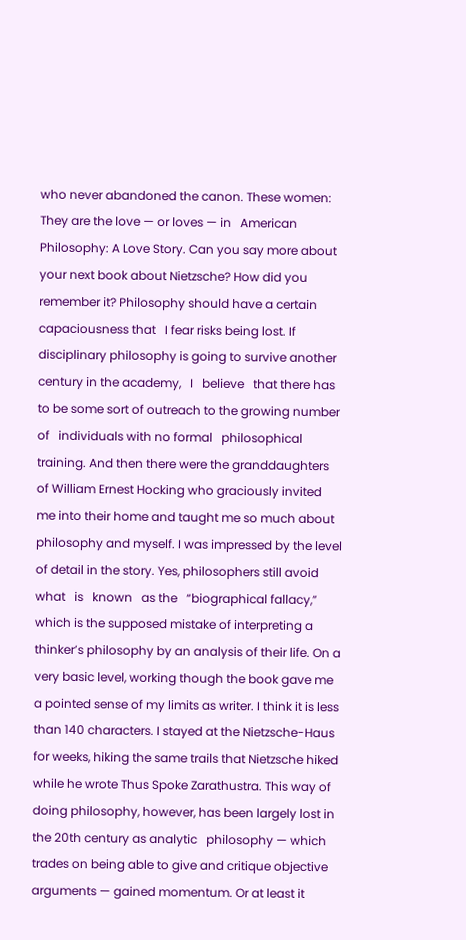who never abandoned the canon. These women: They are the love — or loves — in   American Philosophy: A Love Story. Can you say more about your next book about Nietzsche? How did you remember it? Philosophy should have a certain capaciousness that   I fear risks being lost. If disciplinary philosophy is going to survive another century in the academy,   I   believe   that there has to be some sort of outreach to the growing number of   individuals with no formal   philosophical training. And then there were the granddaughters of William Ernest Hocking who graciously invited me into their home and taught me so much about philosophy and myself. I was impressed by the level of detail in the story. Yes, philosophers still avoid   what   is   known   as the   “biographical fallacy,”   which is the supposed mistake of interpreting a   thinker’s philosophy by an analysis of their life. On a very basic level, working though the book gave me a pointed sense of my limits as writer. I think it is less than 140 characters. I stayed at the Nietzsche-Haus for weeks, hiking the same trails that Nietzsche hiked while he wrote Thus Spoke Zarathustra. This way of doing philosophy, however, has been largely lost in the 20th century as analytic   philosophy — which trades on being able to give and critique objective arguments — gained momentum. Or at least it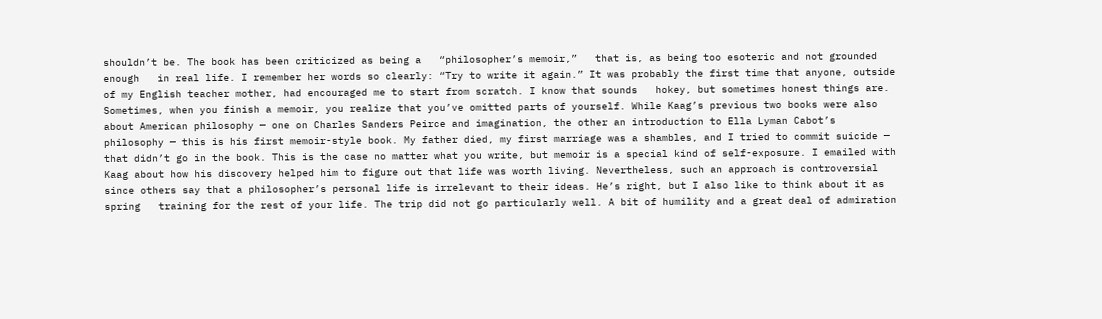shouldn’t be. The book has been criticized as being a   “philosopher’s memoir,”   that is, as being too esoteric and not grounded   enough   in real life. I remember her words so clearly: “Try to write it again.” It was probably the first time that anyone, outside of my English teacher mother, had encouraged me to start from scratch. I know that sounds   hokey, but sometimes honest things are. Sometimes, when you finish a memoir, you realize that you’ve omitted parts of yourself. While Kaag’s previous two books were also about American philosophy — one on Charles Sanders Peirce and imagination, the other an introduction to Ella Lyman Cabot’s philosophy — this is his first memoir-style book. My father died, my first marriage was a shambles, and I tried to commit suicide — that didn’t go in the book. This is the case no matter what you write, but memoir is a special kind of self-exposure. I emailed with Kaag about how his discovery helped him to figure out that life was worth living. Nevertheless, such an approach is controversial since others say that a philosopher’s personal life is irrelevant to their ideas. He’s right, but I also like to think about it as spring   training for the rest of your life. The trip did not go particularly well. A bit of humility and a great deal of admiration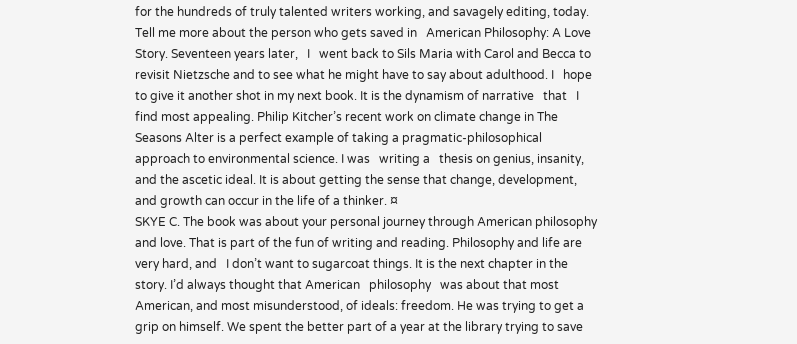for the hundreds of truly talented writers working, and savagely editing, today. Tell me more about the person who gets saved in   American Philosophy: A Love Story. Seventeen years later,   I   went back to Sils Maria with Carol and Becca to   revisit Nietzsche and to see what he might have to say about adulthood. I   hope to give it another shot in my next book. It is the dynamism of narrative   that   I find most appealing. Philip Kitcher’s recent work on climate change in The Seasons Alter is a perfect example of taking a pragmatic-philosophical approach to environmental science. I was   writing a   thesis on genius, insanity, and the ascetic ideal. It is about getting the sense that change, development, and growth can occur in the life of a thinker. ¤
SKYE C. The book was about your personal journey through American philosophy and love. That is part of the fun of writing and reading. Philosophy and life are very hard, and   I don’t want to sugarcoat things. It is the next chapter in the story. I’d always thought that American   philosophy   was about that most American, and most misunderstood, of ideals: freedom. He was trying to get a grip on himself. We spent the better part of a year at the library trying to save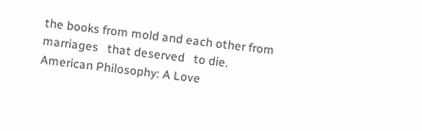the books from mold and each other from   marriages   that deserved   to die. American Philosophy: A Love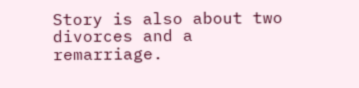Story is also about two divorces and a remarriage.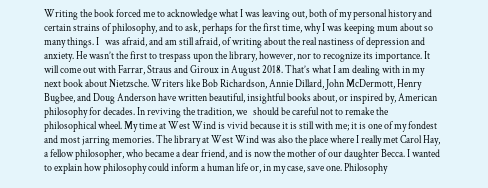Writing the book forced me to acknowledge what I was leaving out, both of my personal history and certain strains of philosophy, and to ask, perhaps for the first time, why I was keeping mum about so many things. I   was afraid, and am still afraid, of writing about the real nastiness of depression and anxiety. He wasn’t the first to trespass upon the library, however, nor to recognize its importance. It will come out with Farrar, Straus and Giroux in August 2018. That’s what I am dealing with in my next book about Nietzsche. Writers like Bob Richardson, Annie Dillard, John McDermott, Henry Bugbee, and Doug Anderson have written beautiful, insightful books about, or inspired by, American philosophy for decades. In reviving the tradition, we   should be careful not to remake the   philosophical wheel. My time at West Wind is vivid because it is still with me; it is one of my fondest and most jarring memories. The library at West Wind was also the place where I really met Carol Hay, a fellow philosopher, who became a dear friend, and is now the mother of our daughter Becca. I wanted to explain how philosophy could inform a human life or, in my case, save one. Philosophy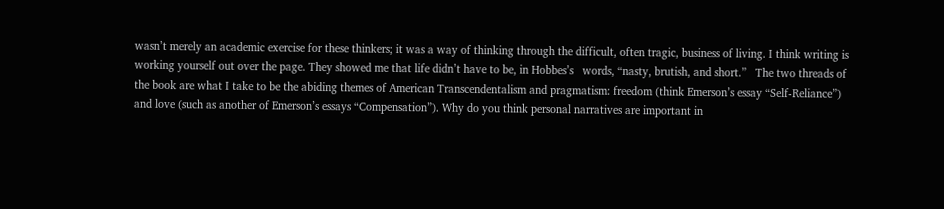wasn’t merely an academic exercise for these thinkers; it was a way of thinking through the difficult, often tragic, business of living. I think writing is working yourself out over the page. They showed me that life didn’t have to be, in Hobbes’s   words, “nasty, brutish, and short.”   The two threads of the book are what I take to be the abiding themes of American Transcendentalism and pragmatism: freedom (think Emerson’s essay “Self-Reliance”) and love (such as another of Emerson’s essays “Compensation”). Why do you think personal narratives are important in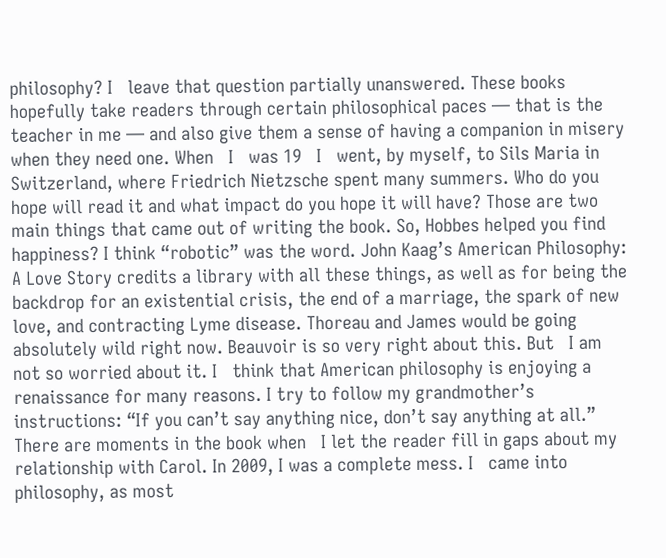philosophy? I   leave that question partially unanswered. These books hopefully take readers through certain philosophical paces — that is the teacher in me — and also give them a sense of having a companion in misery when they need one. When   I   was 19   I   went, by myself, to Sils Maria in Switzerland, where Friedrich Nietzsche spent many summers. Who do you hope will read it and what impact do you hope it will have? Those are two main things that came out of writing the book. So, Hobbes helped you find happiness? I think “robotic” was the word. John Kaag’s American Philosophy: A Love Story credits a library with all these things, as well as for being the backdrop for an existential crisis, the end of a marriage, the spark of new love, and contracting Lyme disease. Thoreau and James would be going absolutely wild right now. Beauvoir is so very right about this. But   I am not so worried about it. I   think that American philosophy is enjoying a renaissance for many reasons. I try to follow my grandmother’s instructions: “If you can’t say anything nice, don’t say anything at all.”
There are moments in the book when   I let the reader fill in gaps about my relationship with Carol. In 2009, I was a complete mess. I   came into   philosophy, as most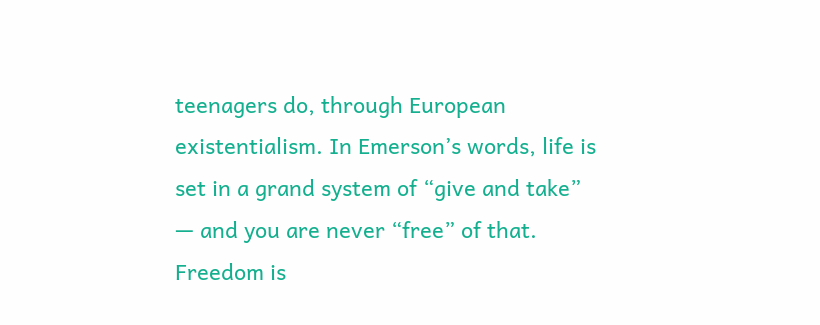teenagers do, through European existentialism. In Emerson’s words, life is set in a grand system of “give and take” — and you are never “free” of that. Freedom is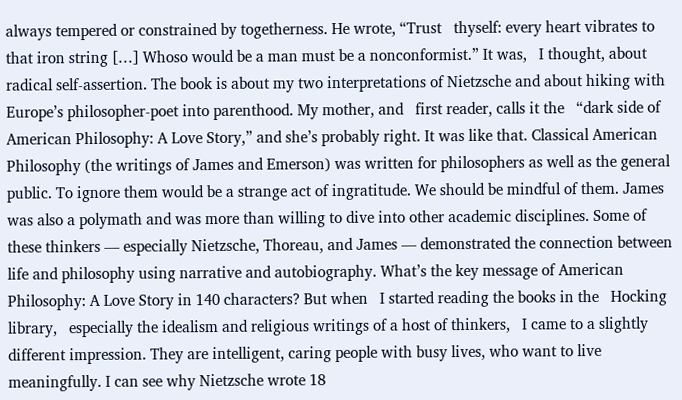always tempered or constrained by togetherness. He wrote, “Trust   thyself: every heart vibrates to that iron string […] Whoso would be a man must be a nonconformist.” It was,   I thought, about radical self-assertion. The book is about my two interpretations of Nietzsche and about hiking with Europe’s philosopher-poet into parenthood. My mother, and   first reader, calls it the   “dark side of American Philosophy: A Love Story,” and she’s probably right. It was like that. Classical American Philosophy (the writings of James and Emerson) was written for philosophers as well as the general public. To ignore them would be a strange act of ingratitude. We should be mindful of them. James was also a polymath and was more than willing to dive into other academic disciplines. Some of these thinkers — especially Nietzsche, Thoreau, and James — demonstrated the connection between life and philosophy using narrative and autobiography. What’s the key message of American Philosophy: A Love Story in 140 characters? But when   I started reading the books in the   Hocking library,   especially the idealism and religious writings of a host of thinkers,   I came to a slightly different impression. They are intelligent, caring people with busy lives, who want to live meaningfully. I can see why Nietzsche wrote 18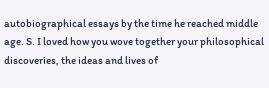autobiographical essays by the time he reached middle age. S. I loved how you wove together your philosophical discoveries, the ideas and lives of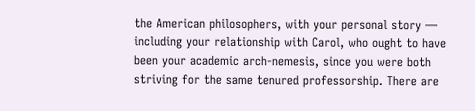the American philosophers, with your personal story — including your relationship with Carol, who ought to have been your academic arch-nemesis, since you were both striving for the same tenured professorship. There are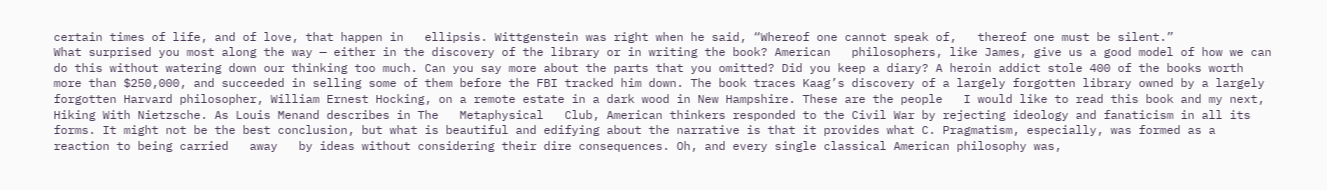certain times of life, and of love, that happen in   ellipsis. Wittgenstein was right when he said, “Whereof one cannot speak of,   thereof one must be silent.”
What surprised you most along the way — either in the discovery of the library or in writing the book? American   philosophers, like James, give us a good model of how we can do this without watering down our thinking too much. Can you say more about the parts that you omitted? Did you keep a diary? A heroin addict stole 400 of the books worth more than $250,000, and succeeded in selling some of them before the FBI tracked him down. The book traces Kaag’s discovery of a largely forgotten library owned by a largely forgotten Harvard philosopher, William Ernest Hocking, on a remote estate in a dark wood in New Hampshire. These are the people   I would like to read this book and my next, Hiking With Nietzsche. As Louis Menand describes in The   Metaphysical   Club, American thinkers responded to the Civil War by rejecting ideology and fanaticism in all its forms. It might not be the best conclusion, but what is beautiful and edifying about the narrative is that it provides what C. Pragmatism, especially, was formed as a reaction to being carried   away   by ideas without considering their dire consequences. Oh, and every single classical American philosophy was,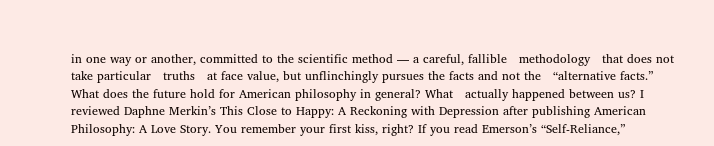in one way or another, committed to the scientific method — a careful, fallible   methodology   that does not take particular   truths   at face value, but unflinchingly pursues the facts and not the   “alternative facts.”
What does the future hold for American philosophy in general? What   actually happened between us? I   reviewed Daphne Merkin’s This Close to Happy: A Reckoning with Depression after publishing American Philosophy: A Love Story. You remember your first kiss, right? If you read Emerson’s “Self-Reliance,”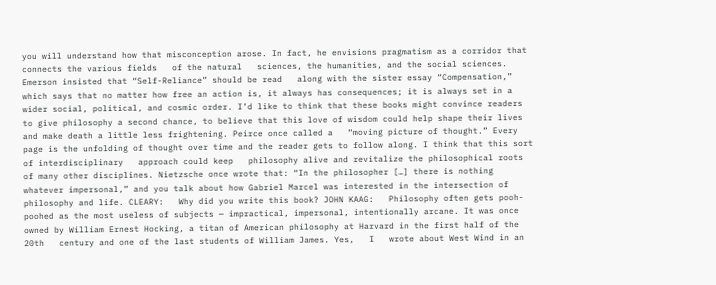you will understand how that misconception arose. In fact, he envisions pragmatism as a corridor that connects the various fields   of the natural   sciences, the humanities, and the social sciences. Emerson insisted that “Self-Reliance” should be read   along with the sister essay “Compensation,” which says that no matter how free an action is, it always has consequences; it is always set in a wider social, political, and cosmic order. I’d like to think that these books might convince readers to give philosophy a second chance, to believe that this love of wisdom could help shape their lives and make death a little less frightening. Peirce once called a   “moving picture of thought.” Every page is the unfolding of thought over time and the reader gets to follow along. I think that this sort of interdisciplinary   approach could keep   philosophy alive and revitalize the philosophical roots of many other disciplines. Nietzsche once wrote that: “In the philosopher […] there is nothing whatever impersonal,” and you talk about how Gabriel Marcel was interested in the intersection of philosophy and life. CLEARY:   Why did you write this book? JOHN KAAG:   Philosophy often gets pooh-poohed as the most useless of subjects — impractical, impersonal, intentionally arcane. It was once owned by William Ernest Hocking, a titan of American philosophy at Harvard in the first half of the 20th   century and one of the last students of William James. Yes,   I   wrote about West Wind in an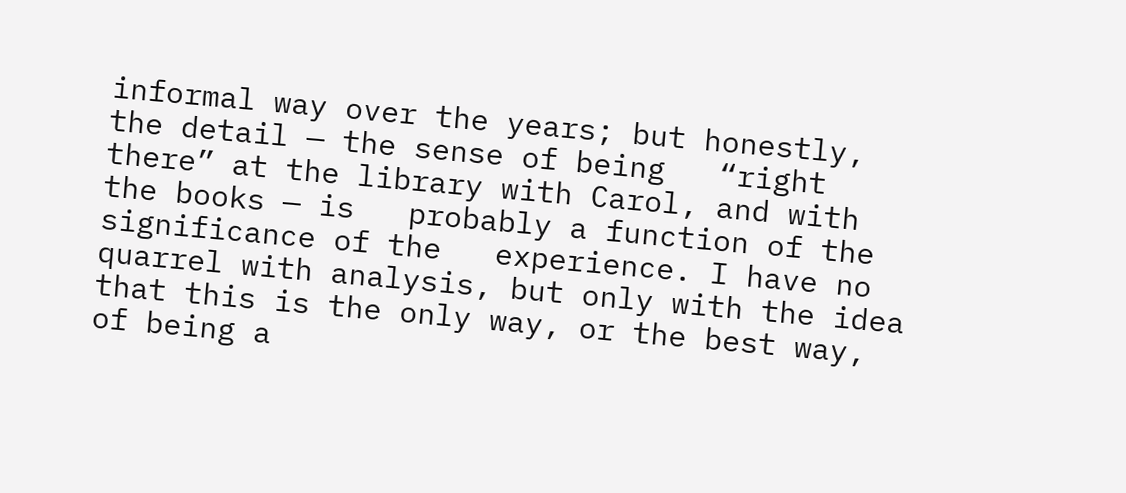informal way over the years; but honestly, the detail — the sense of being   “right there” at the library with Carol, and with the books — is   probably a function of the significance of the   experience. I have no quarrel with analysis, but only with the idea that this is the only way, or the best way, of being a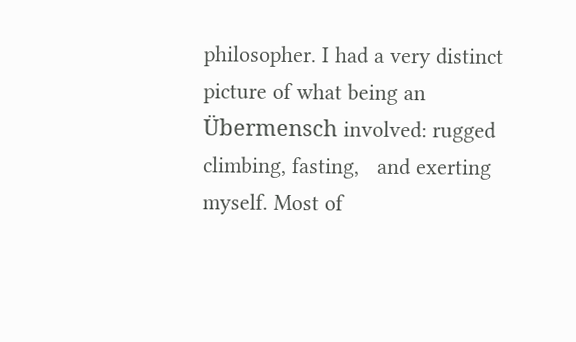philosopher. I had a very distinct picture of what being an Übermensch involved: rugged climbing, fasting,   and exerting myself. Most of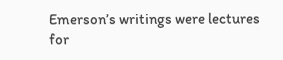Emerson’s writings were lectures for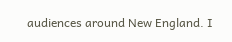audiences around New England. I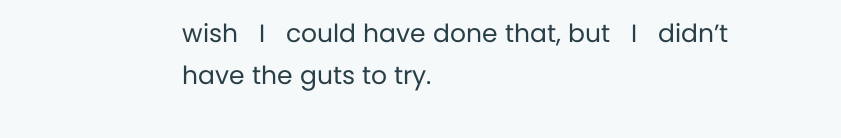wish   I   could have done that, but   I   didn’t have the guts to try.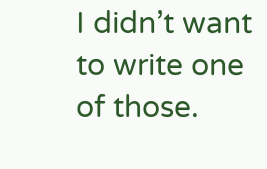I didn’t want to write one of those.